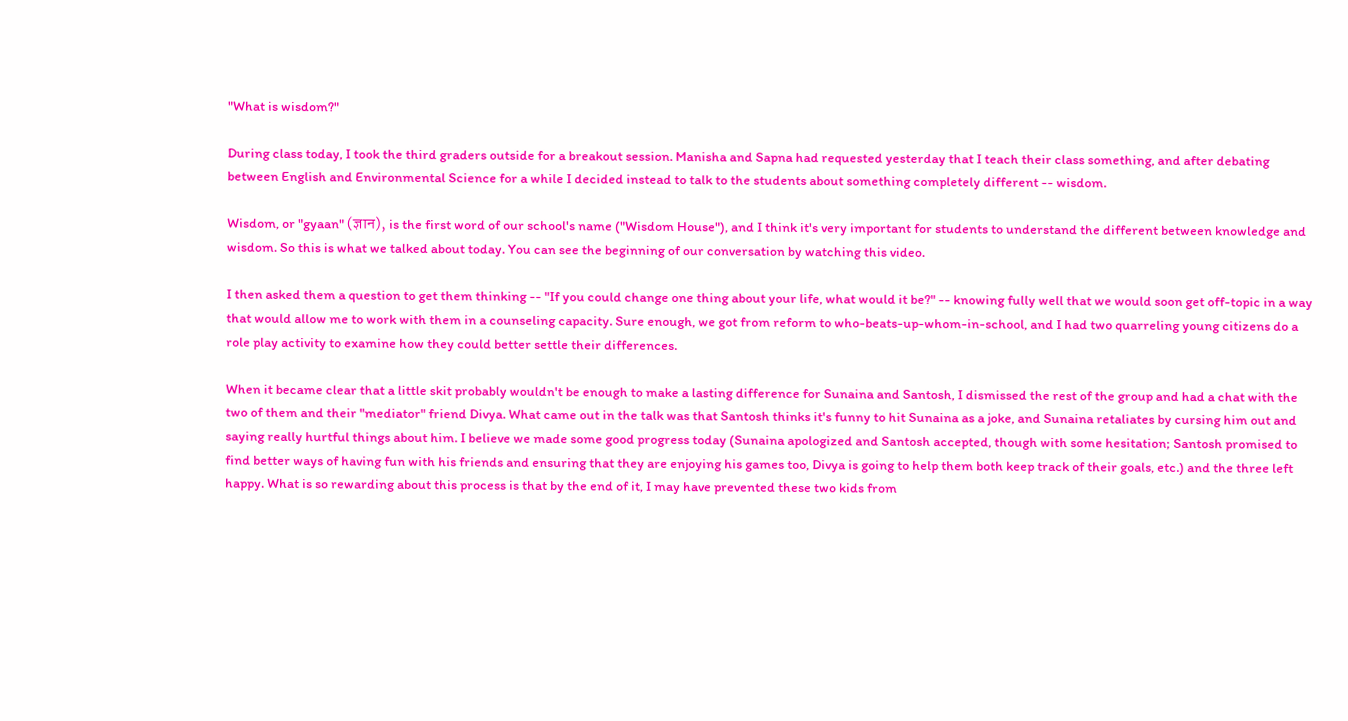"What is wisdom?"

During class today, I took the third graders outside for a breakout session. Manisha and Sapna had requested yesterday that I teach their class something, and after debating between English and Environmental Science for a while I decided instead to talk to the students about something completely different -- wisdom.

Wisdom, or "gyaan" (ज्ञान), is the first word of our school's name ("Wisdom House"), and I think it's very important for students to understand the different between knowledge and wisdom. So this is what we talked about today. You can see the beginning of our conversation by watching this video.

I then asked them a question to get them thinking -- "If you could change one thing about your life, what would it be?" -- knowing fully well that we would soon get off-topic in a way that would allow me to work with them in a counseling capacity. Sure enough, we got from reform to who-beats-up-whom-in-school, and I had two quarreling young citizens do a role play activity to examine how they could better settle their differences.

When it became clear that a little skit probably wouldn't be enough to make a lasting difference for Sunaina and Santosh, I dismissed the rest of the group and had a chat with the two of them and their "mediator" friend Divya. What came out in the talk was that Santosh thinks it's funny to hit Sunaina as a joke, and Sunaina retaliates by cursing him out and saying really hurtful things about him. I believe we made some good progress today (Sunaina apologized and Santosh accepted, though with some hesitation; Santosh promised to find better ways of having fun with his friends and ensuring that they are enjoying his games too, Divya is going to help them both keep track of their goals, etc.) and the three left happy. What is so rewarding about this process is that by the end of it, I may have prevented these two kids from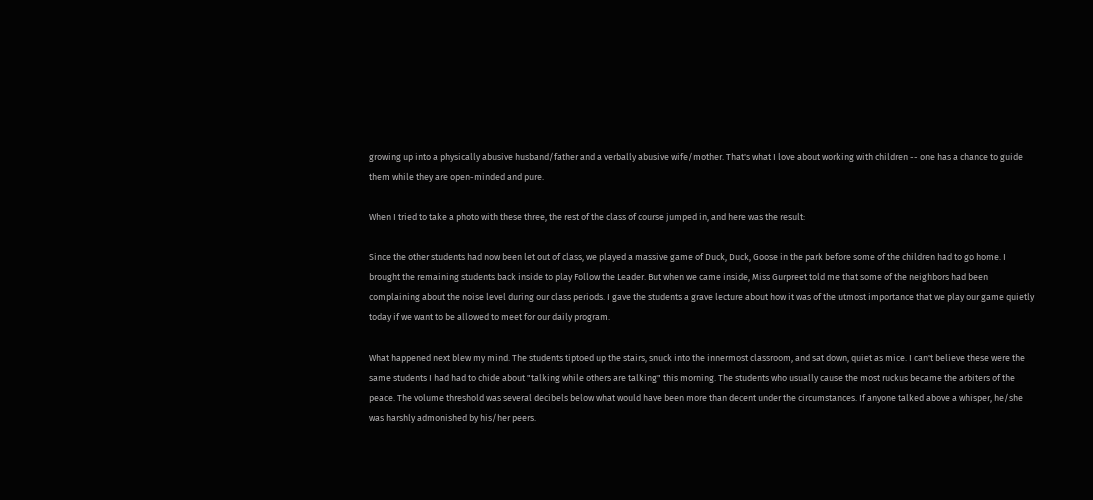growing up into a physically abusive husband/father and a verbally abusive wife/mother. That's what I love about working with children -- one has a chance to guide them while they are open-minded and pure.

When I tried to take a photo with these three, the rest of the class of course jumped in, and here was the result:

Since the other students had now been let out of class, we played a massive game of Duck, Duck, Goose in the park before some of the children had to go home. I brought the remaining students back inside to play Follow the Leader. But when we came inside, Miss Gurpreet told me that some of the neighbors had been complaining about the noise level during our class periods. I gave the students a grave lecture about how it was of the utmost importance that we play our game quietly today if we want to be allowed to meet for our daily program.

What happened next blew my mind. The students tiptoed up the stairs, snuck into the innermost classroom, and sat down, quiet as mice. I can't believe these were the same students I had had to chide about "talking while others are talking" this morning. The students who usually cause the most ruckus became the arbiters of the peace. The volume threshold was several decibels below what would have been more than decent under the circumstances. If anyone talked above a whisper, he/she was harshly admonished by his/her peers.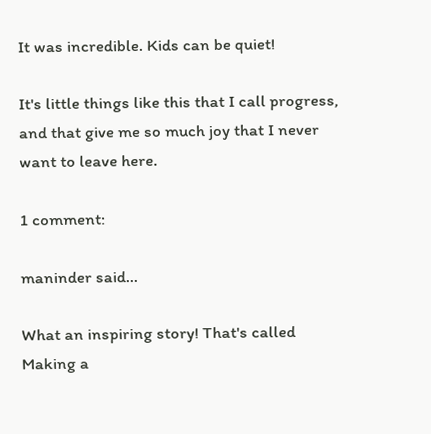It was incredible. Kids can be quiet!

It's little things like this that I call progress, and that give me so much joy that I never want to leave here.

1 comment:

maninder said...

What an inspiring story! That's called Making a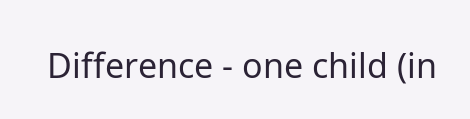Difference - one child (in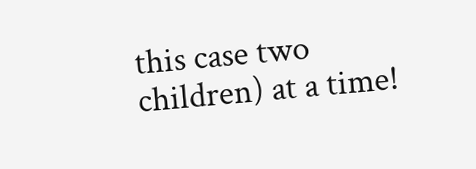this case two children) at a time!